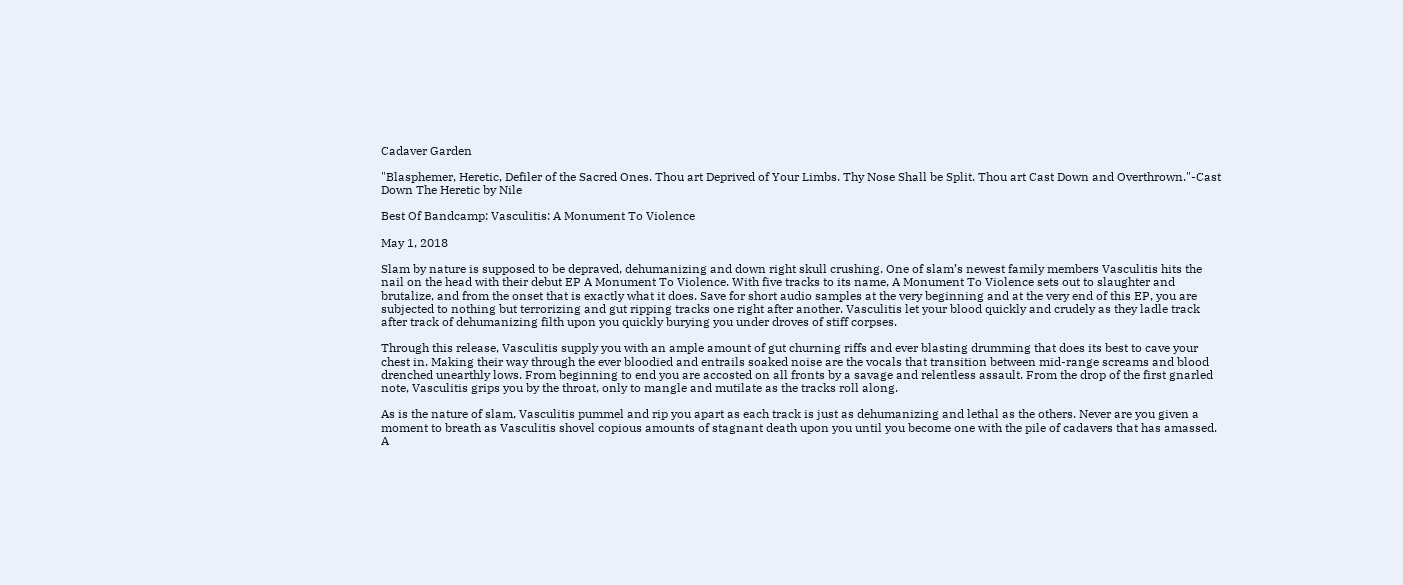Cadaver Garden

"Blasphemer, Heretic, Defiler of the Sacred Ones. Thou art Deprived of Your Limbs. Thy Nose Shall be Split. Thou art Cast Down and Overthrown."-Cast Down The Heretic by Nile

Best Of Bandcamp: Vasculitis: A Monument To Violence

May 1, 2018

Slam by nature is supposed to be depraved, dehumanizing and down right skull crushing. One of slam’s newest family members Vasculitis hits the nail on the head with their debut EP A Monument To Violence. With five tracks to its name, A Monument To Violence sets out to slaughter and brutalize, and from the onset that is exactly what it does. Save for short audio samples at the very beginning and at the very end of this EP, you are subjected to nothing but terrorizing and gut ripping tracks one right after another. Vasculitis let your blood quickly and crudely as they ladle track after track of dehumanizing filth upon you quickly burying you under droves of stiff corpses.

Through this release, Vasculitis supply you with an ample amount of gut churning riffs and ever blasting drumming that does its best to cave your chest in. Making their way through the ever bloodied and entrails soaked noise are the vocals that transition between mid-range screams and blood drenched unearthly lows. From beginning to end you are accosted on all fronts by a savage and relentless assault. From the drop of the first gnarled note, Vasculitis grips you by the throat, only to mangle and mutilate as the tracks roll along.

As is the nature of slam, Vasculitis pummel and rip you apart as each track is just as dehumanizing and lethal as the others. Never are you given a moment to breath as Vasculitis shovel copious amounts of stagnant death upon you until you become one with the pile of cadavers that has amassed. A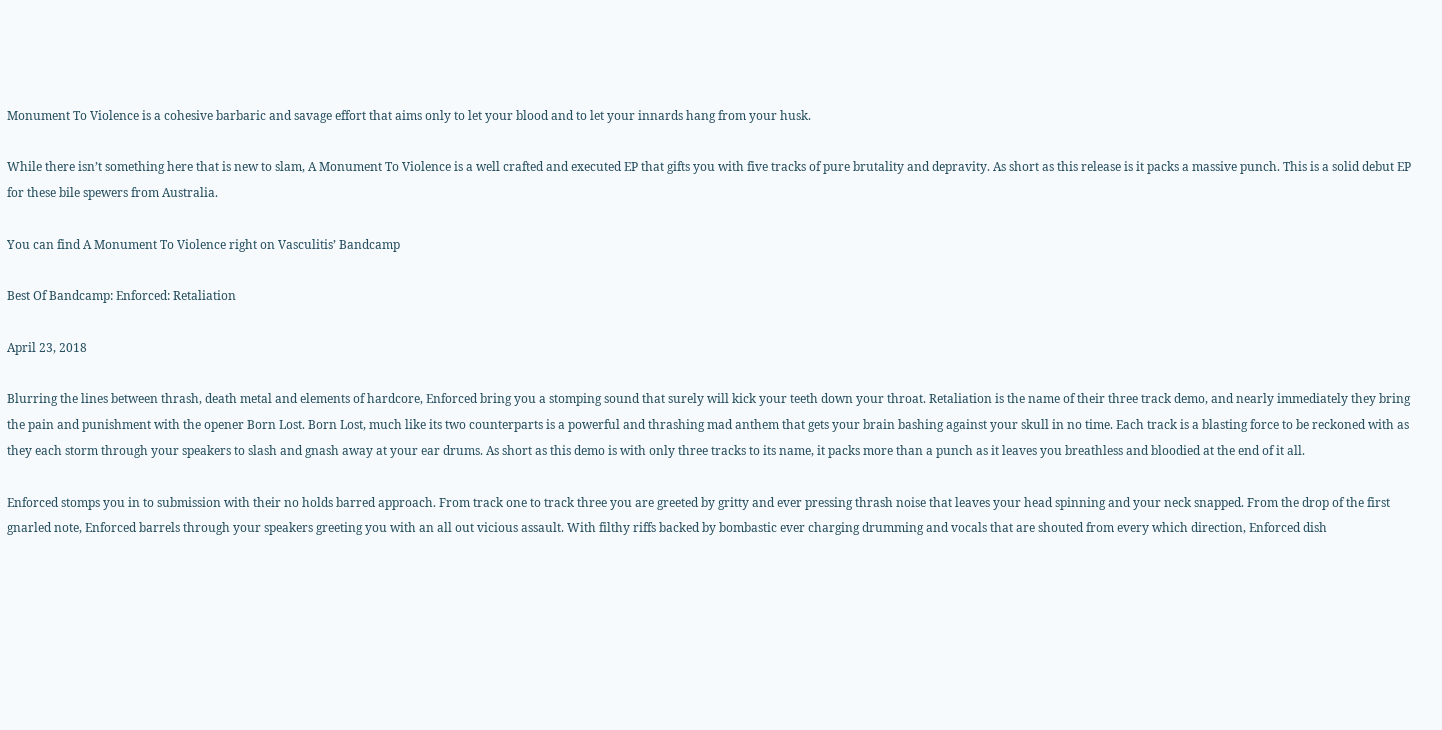Monument To Violence is a cohesive barbaric and savage effort that aims only to let your blood and to let your innards hang from your husk.

While there isn’t something here that is new to slam, A Monument To Violence is a well crafted and executed EP that gifts you with five tracks of pure brutality and depravity. As short as this release is it packs a massive punch. This is a solid debut EP for these bile spewers from Australia.

You can find A Monument To Violence right on Vasculitis’ Bandcamp

Best Of Bandcamp: Enforced: Retaliation

April 23, 2018

Blurring the lines between thrash, death metal and elements of hardcore, Enforced bring you a stomping sound that surely will kick your teeth down your throat. Retaliation is the name of their three track demo, and nearly immediately they bring the pain and punishment with the opener Born Lost. Born Lost, much like its two counterparts is a powerful and thrashing mad anthem that gets your brain bashing against your skull in no time. Each track is a blasting force to be reckoned with as they each storm through your speakers to slash and gnash away at your ear drums. As short as this demo is with only three tracks to its name, it packs more than a punch as it leaves you breathless and bloodied at the end of it all.

Enforced stomps you in to submission with their no holds barred approach. From track one to track three you are greeted by gritty and ever pressing thrash noise that leaves your head spinning and your neck snapped. From the drop of the first gnarled note, Enforced barrels through your speakers greeting you with an all out vicious assault. With filthy riffs backed by bombastic ever charging drumming and vocals that are shouted from every which direction, Enforced dish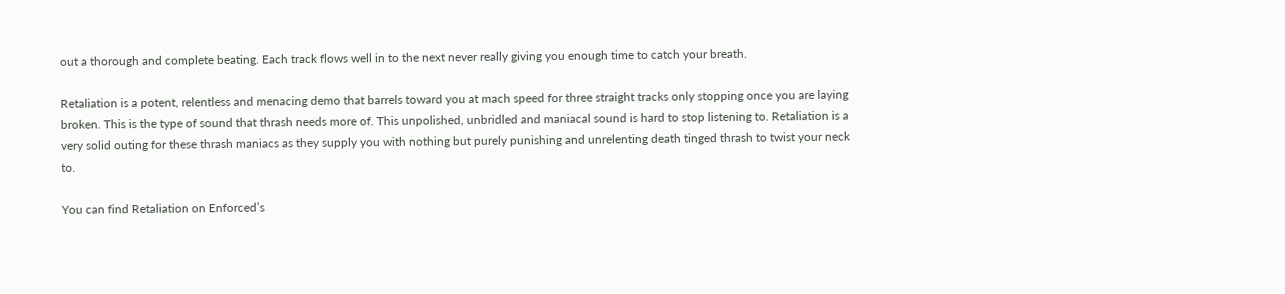out a thorough and complete beating. Each track flows well in to the next never really giving you enough time to catch your breath.

Retaliation is a potent, relentless and menacing demo that barrels toward you at mach speed for three straight tracks only stopping once you are laying broken. This is the type of sound that thrash needs more of. This unpolished, unbridled and maniacal sound is hard to stop listening to. Retaliation is a very solid outing for these thrash maniacs as they supply you with nothing but purely punishing and unrelenting death tinged thrash to twist your neck to.

You can find Retaliation on Enforced’s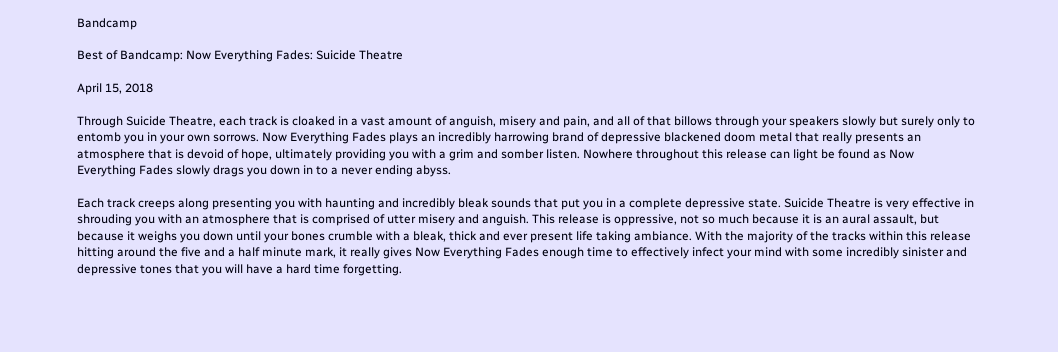Bandcamp

Best of Bandcamp: Now Everything Fades: Suicide Theatre

April 15, 2018

Through Suicide Theatre, each track is cloaked in a vast amount of anguish, misery and pain, and all of that billows through your speakers slowly but surely only to entomb you in your own sorrows. Now Everything Fades plays an incredibly harrowing brand of depressive blackened doom metal that really presents an atmosphere that is devoid of hope, ultimately providing you with a grim and somber listen. Nowhere throughout this release can light be found as Now Everything Fades slowly drags you down in to a never ending abyss.

Each track creeps along presenting you with haunting and incredibly bleak sounds that put you in a complete depressive state. Suicide Theatre is very effective in shrouding you with an atmosphere that is comprised of utter misery and anguish. This release is oppressive, not so much because it is an aural assault, but because it weighs you down until your bones crumble with a bleak, thick and ever present life taking ambiance. With the majority of the tracks within this release hitting around the five and a half minute mark, it really gives Now Everything Fades enough time to effectively infect your mind with some incredibly sinister and depressive tones that you will have a hard time forgetting.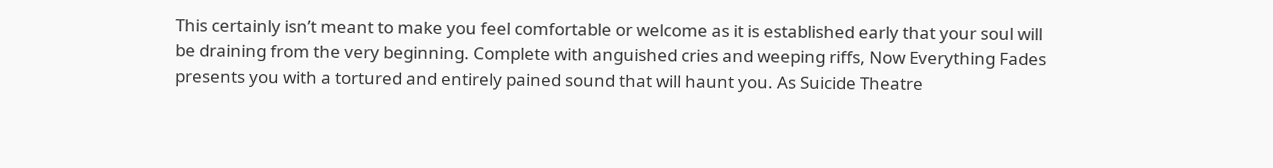This certainly isn’t meant to make you feel comfortable or welcome as it is established early that your soul will be draining from the very beginning. Complete with anguished cries and weeping riffs, Now Everything Fades presents you with a tortured and entirely pained sound that will haunt you. As Suicide Theatre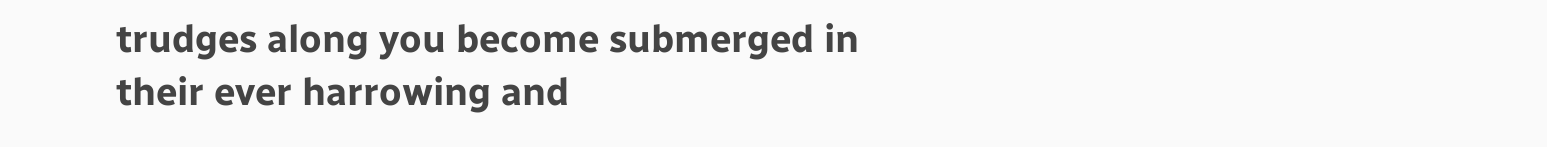trudges along you become submerged in their ever harrowing and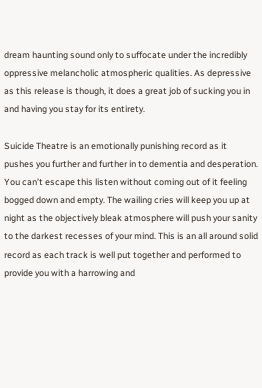dream haunting sound only to suffocate under the incredibly oppressive melancholic atmospheric qualities. As depressive as this release is though, it does a great job of sucking you in and having you stay for its entirety.

Suicide Theatre is an emotionally punishing record as it pushes you further and further in to dementia and desperation. You can’t escape this listen without coming out of it feeling bogged down and empty. The wailing cries will keep you up at night as the objectively bleak atmosphere will push your sanity to the darkest recesses of your mind. This is an all around solid record as each track is well put together and performed to provide you with a harrowing and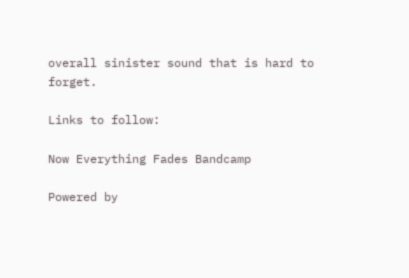overall sinister sound that is hard to forget.

Links to follow:

Now Everything Fades Bandcamp

Powered by